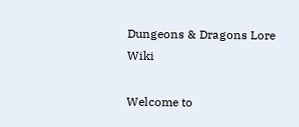Dungeons & Dragons Lore Wiki

Welcome to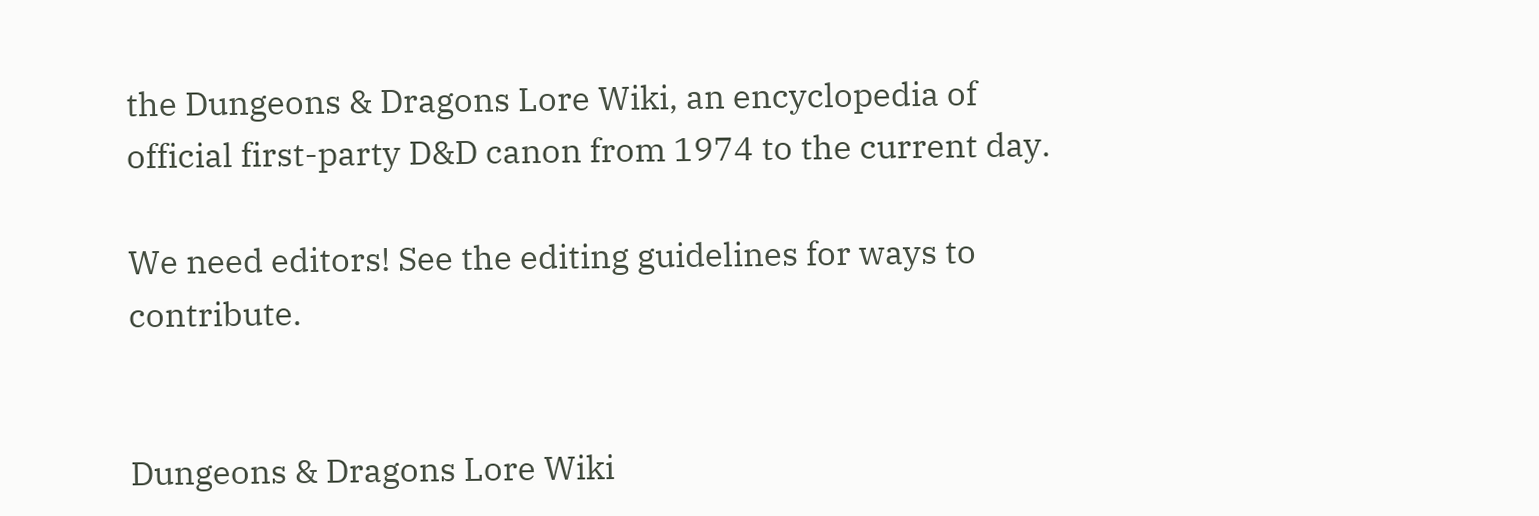the Dungeons & Dragons Lore Wiki, an encyclopedia of official first-party D&D canon from 1974 to the current day.

We need editors! See the editing guidelines for ways to contribute.


Dungeons & Dragons Lore Wiki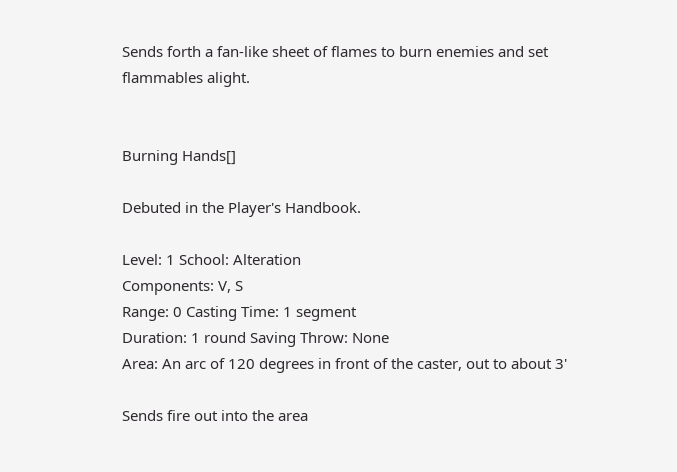Sends forth a fan-like sheet of flames to burn enemies and set flammables alight.


Burning Hands[]

Debuted in the Player's Handbook.

Level: 1 School: Alteration
Components: V, S
Range: 0 Casting Time: 1 segment
Duration: 1 round Saving Throw: None
Area: An arc of 120 degrees in front of the caster, out to about 3'

Sends fire out into the area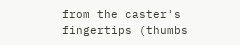from the caster's fingertips (thumbs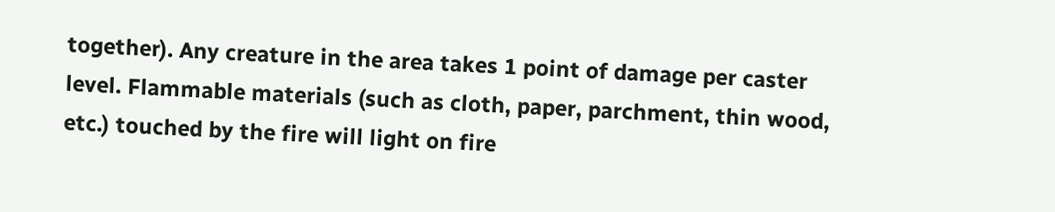together). Any creature in the area takes 1 point of damage per caster level. Flammable materials (such as cloth, paper, parchment, thin wood, etc.) touched by the fire will light on fire